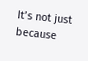It’s not just because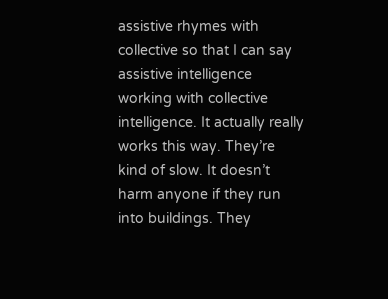assistive rhymes with collective so that I can say assistive intelligence working with collective intelligence. It actually really works this way. They’re kind of slow. It doesn’t harm anyone if they run into buildings. They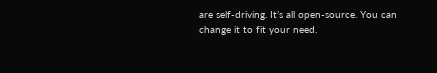are self-driving. It’s all open-source. You can change it to fit your need.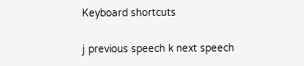Keyboard shortcuts

j previous speech k next speech